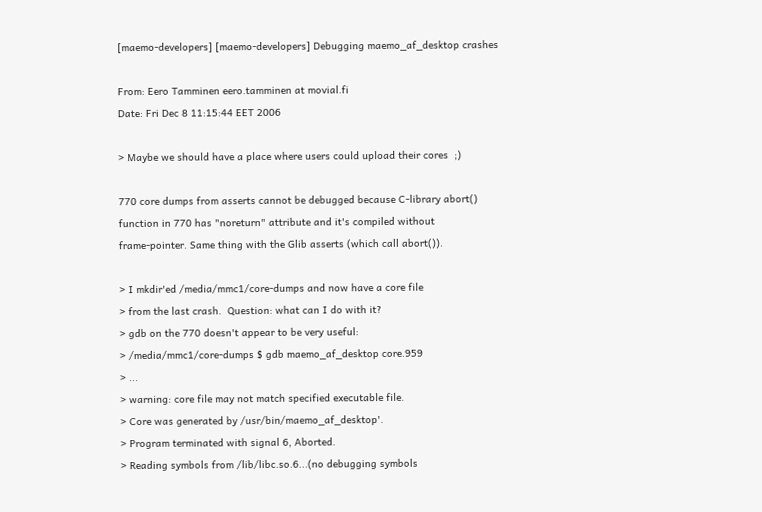[maemo-developers] [maemo-developers] Debugging maemo_af_desktop crashes

From: Eero Tamminen eero.tamminen at movial.fi
Date: Fri Dec 8 11:15:44 EET 2006

> Maybe we should have a place where users could upload their cores  ;)

770 core dumps from asserts cannot be debugged because C-library abort()
function in 770 has "noreturn" attribute and it's compiled without
frame-pointer. Same thing with the Glib asserts (which call abort()).

> I mkdir'ed /media/mmc1/core-dumps and now have a core file
> from the last crash.  Question: what can I do with it?
> gdb on the 770 doesn't appear to be very useful:
> /media/mmc1/core-dumps $ gdb maemo_af_desktop core.959
> ...
> warning: core file may not match specified executable file.
> Core was generated by /usr/bin/maemo_af_desktop'.
> Program terminated with signal 6, Aborted.
> Reading symbols from /lib/libc.so.6...(no debugging symbols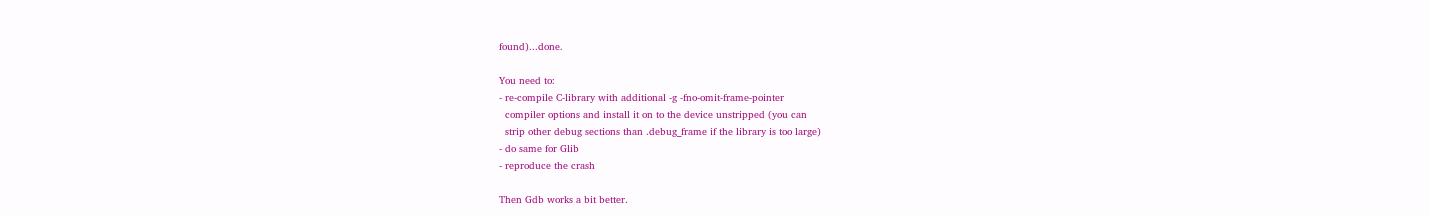found)...done.

You need to:
- re-compile C-library with additional -g -fno-omit-frame-pointer
  compiler options and install it on to the device unstripped (you can
  strip other debug sections than .debug_frame if the library is too large)
- do same for Glib
- reproduce the crash

Then Gdb works a bit better.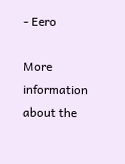- Eero

More information about the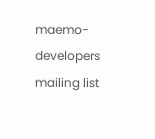maemo-developers mailing list